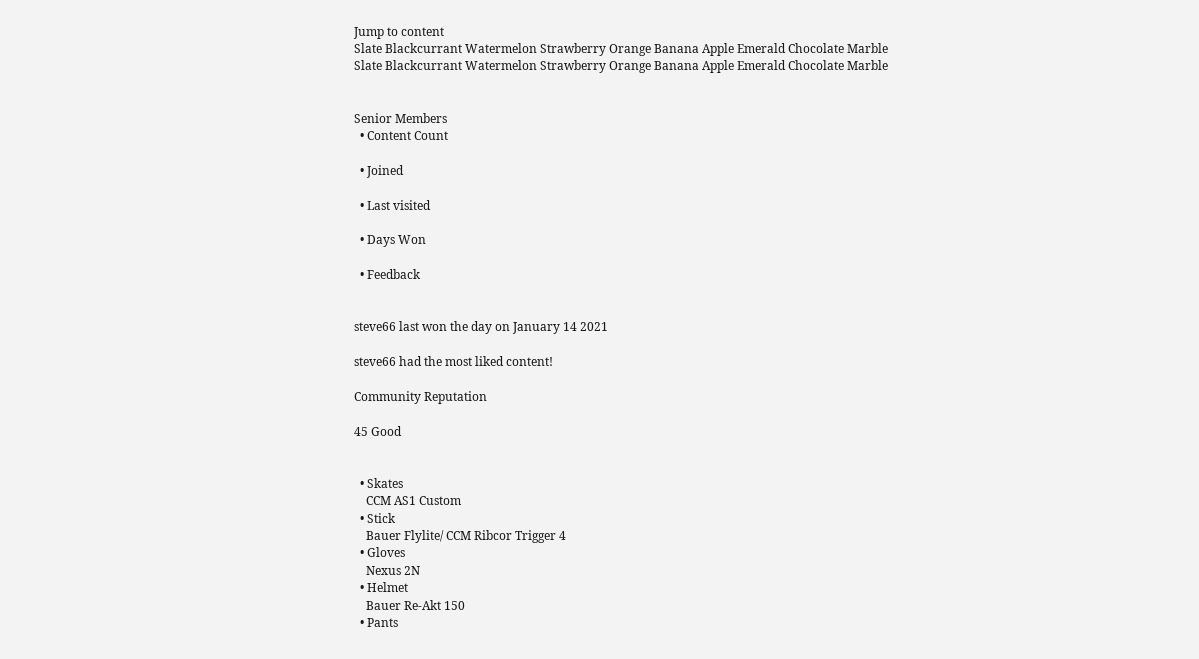Jump to content
Slate Blackcurrant Watermelon Strawberry Orange Banana Apple Emerald Chocolate Marble
Slate Blackcurrant Watermelon Strawberry Orange Banana Apple Emerald Chocolate Marble


Senior Members
  • Content Count

  • Joined

  • Last visited

  • Days Won

  • Feedback


steve66 last won the day on January 14 2021

steve66 had the most liked content!

Community Reputation

45 Good


  • Skates
    CCM AS1 Custom
  • Stick
    Bauer Flylite/ CCM Ribcor Trigger 4
  • Gloves
    Nexus 2N
  • Helmet
    Bauer Re-Akt 150
  • Pants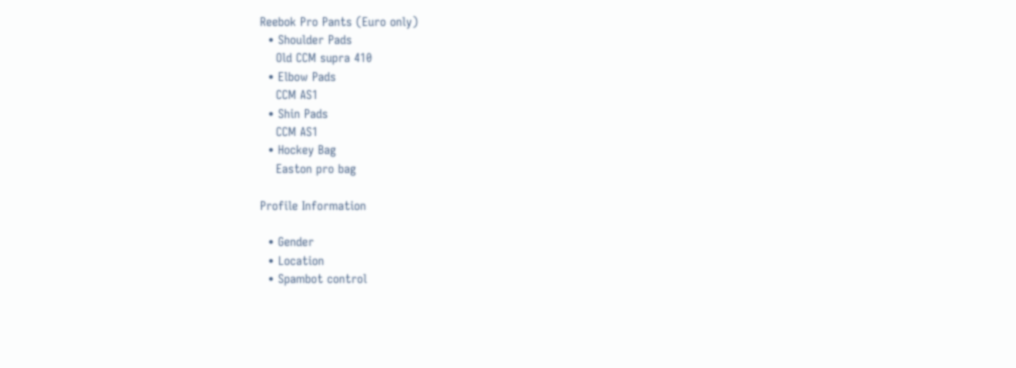Reebok Pro Pants (Euro only)
  • Shoulder Pads
    Old CCM supra 410
  • Elbow Pads
    CCM AS1
  • Shin Pads
    CCM AS1
  • Hockey Bag
    Easton pro bag

Profile Information

  • Gender
  • Location
  • Spambot control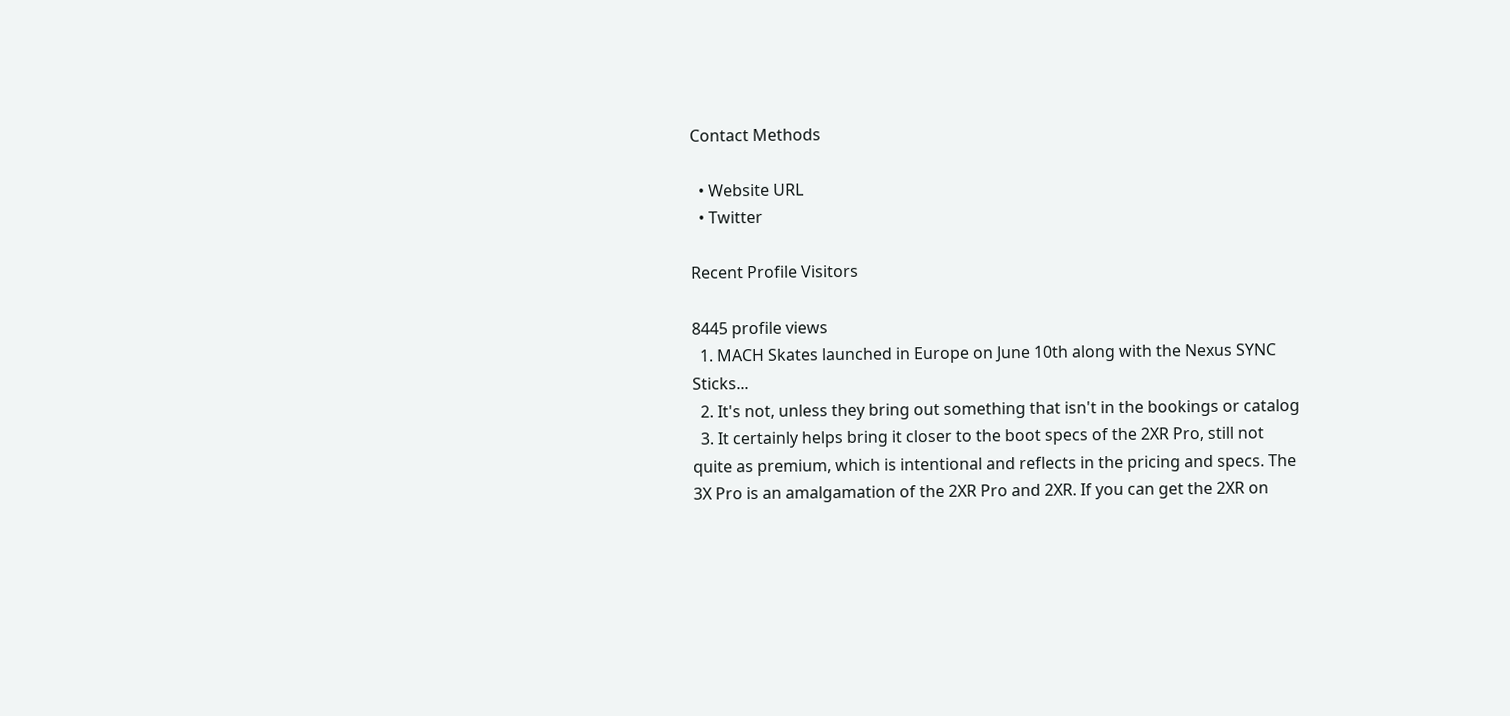Contact Methods

  • Website URL
  • Twitter

Recent Profile Visitors

8445 profile views
  1. MACH Skates launched in Europe on June 10th along with the Nexus SYNC Sticks...
  2. It's not, unless they bring out something that isn't in the bookings or catalog
  3. It certainly helps bring it closer to the boot specs of the 2XR Pro, still not quite as premium, which is intentional and reflects in the pricing and specs. The 3X Pro is an amalgamation of the 2XR Pro and 2XR. If you can get the 2XR on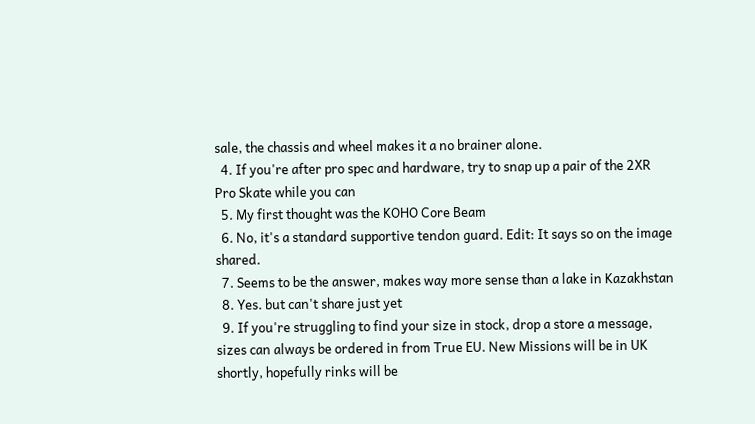sale, the chassis and wheel makes it a no brainer alone.
  4. If you're after pro spec and hardware, try to snap up a pair of the 2XR Pro Skate while you can
  5. My first thought was the KOHO Core Beam
  6. No, it's a standard supportive tendon guard. Edit: It says so on the image shared.
  7. Seems to be the answer, makes way more sense than a lake in Kazakhstan
  8. Yes. but can't share just yet
  9. If you're struggling to find your size in stock, drop a store a message, sizes can always be ordered in from True EU. New Missions will be in UK shortly, hopefully rinks will be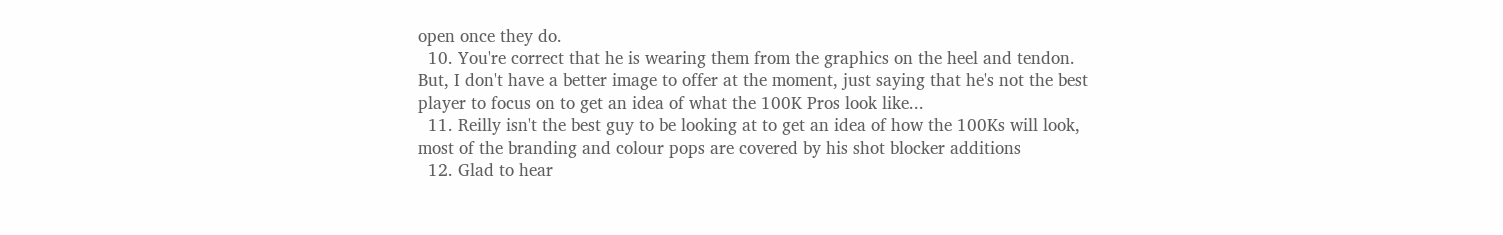open once they do.
  10. You're correct that he is wearing them from the graphics on the heel and tendon. But, I don't have a better image to offer at the moment, just saying that he's not the best player to focus on to get an idea of what the 100K Pros look like...
  11. Reilly isn't the best guy to be looking at to get an idea of how the 100Ks will look, most of the branding and colour pops are covered by his shot blocker additions
  12. Glad to hear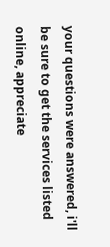your questions were answered, i'll be sure to get the services listed online, appreciate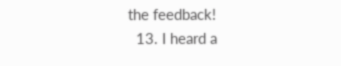the feedback!
  13. I heard a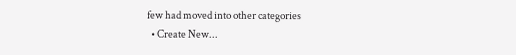few had moved into other categories
  • Create New...